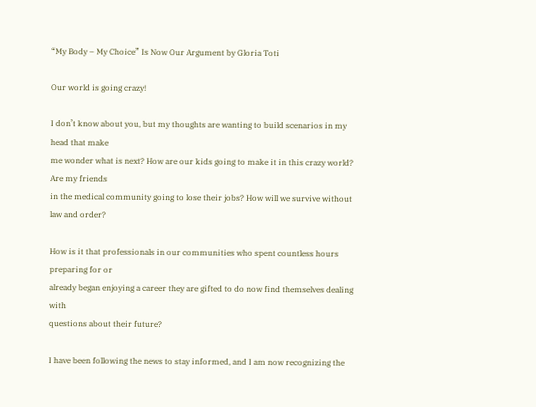“My Body – My Choice” Is Now Our Argument by Gloria Toti

Our world is going crazy!

I don’t know about you, but my thoughts are wanting to build scenarios in my head that make
me wonder what is next? How are our kids going to make it in this crazy world? Are my friends
in the medical community going to lose their jobs? How will we survive without law and order?

How is it that professionals in our communities who spent countless hours preparing for or
already began enjoying a career they are gifted to do now find themselves dealing with
questions about their future?

I have been following the news to stay informed, and I am now recognizing the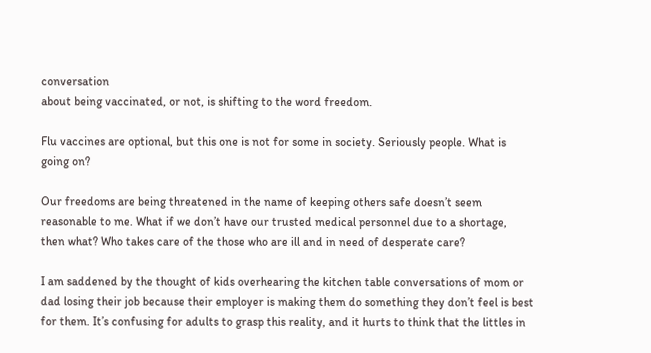conversation
about being vaccinated, or not, is shifting to the word freedom.

Flu vaccines are optional, but this one is not for some in society. Seriously people. What is
going on?

Our freedoms are being threatened in the name of keeping others safe doesn’t seem
reasonable to me. What if we don’t have our trusted medical personnel due to a shortage,
then what? Who takes care of the those who are ill and in need of desperate care?

I am saddened by the thought of kids overhearing the kitchen table conversations of mom or
dad losing their job because their employer is making them do something they don’t feel is best
for them. It’s confusing for adults to grasp this reality, and it hurts to think that the littles in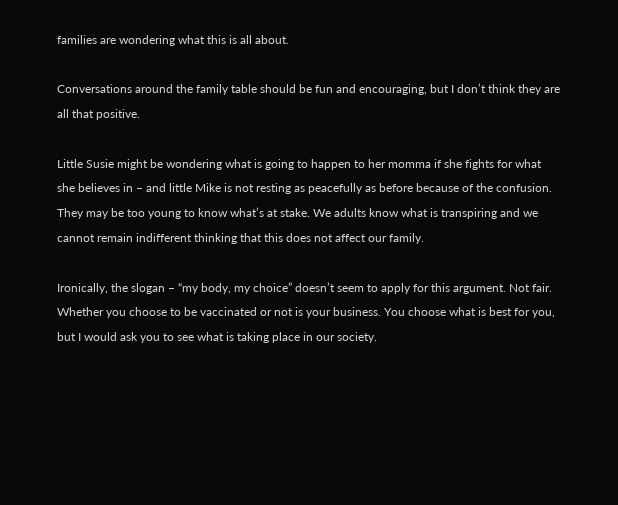families are wondering what this is all about.

Conversations around the family table should be fun and encouraging, but I don’t think they are
all that positive.

Little Susie might be wondering what is going to happen to her momma if she fights for what
she believes in – and little Mike is not resting as peacefully as before because of the confusion.
They may be too young to know what’s at stake. We adults know what is transpiring and we
cannot remain indifferent thinking that this does not affect our family.

Ironically, the slogan – “my body, my choice” doesn’t seem to apply for this argument. Not fair.
Whether you choose to be vaccinated or not is your business. You choose what is best for you,
but I would ask you to see what is taking place in our society.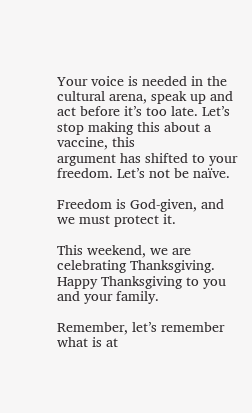Your voice is needed in the
cultural arena, speak up and act before it’s too late. Let’s stop making this about a vaccine, this
argument has shifted to your freedom. Let’s not be naïve.

Freedom is God-given, and we must protect it.

This weekend, we are celebrating Thanksgiving. Happy Thanksgiving to you and your family.

Remember, let’s remember what is at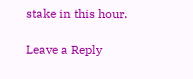stake in this hour.

Leave a Reply